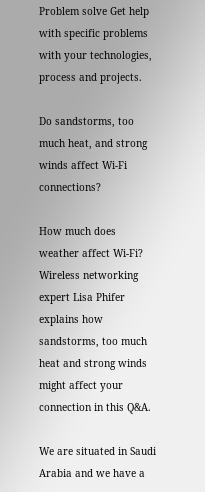Problem solve Get help with specific problems with your technologies, process and projects.

Do sandstorms, too much heat, and strong winds affect Wi-Fi connections?

How much does weather affect Wi-Fi? Wireless networking expert Lisa Phifer explains how sandstorms, too much heat and strong winds might affect your connection in this Q&A.

We are situated in Saudi Arabia and we have a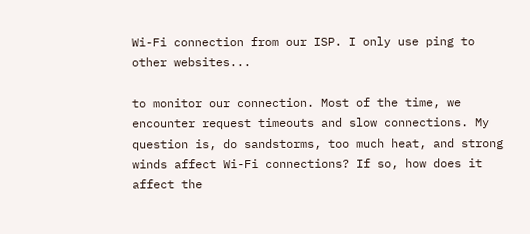Wi-Fi connection from our ISP. I only use ping to other websites...

to monitor our connection. Most of the time, we encounter request timeouts and slow connections. My question is, do sandstorms, too much heat, and strong winds affect Wi-Fi connections? If so, how does it affect the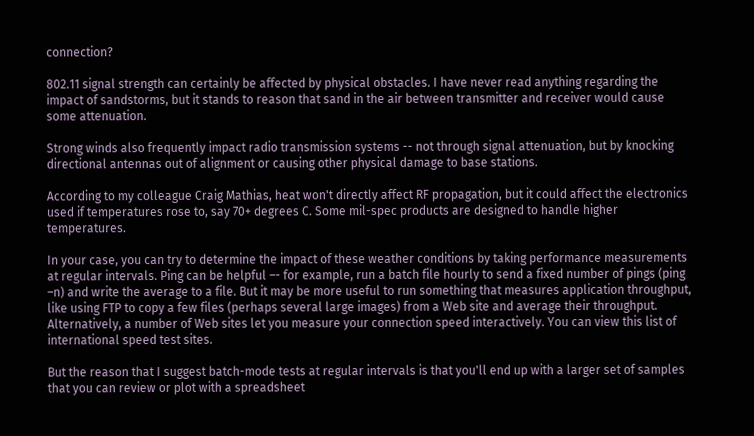connection?

802.11 signal strength can certainly be affected by physical obstacles. I have never read anything regarding the impact of sandstorms, but it stands to reason that sand in the air between transmitter and receiver would cause some attenuation.

Strong winds also frequently impact radio transmission systems -- not through signal attenuation, but by knocking directional antennas out of alignment or causing other physical damage to base stations.

According to my colleague Craig Mathias, heat won't directly affect RF propagation, but it could affect the electronics used if temperatures rose to, say 70+ degrees C. Some mil-spec products are designed to handle higher temperatures.

In your case, you can try to determine the impact of these weather conditions by taking performance measurements at regular intervals. Ping can be helpful –- for example, run a batch file hourly to send a fixed number of pings (ping –n) and write the average to a file. But it may be more useful to run something that measures application throughput, like using FTP to copy a few files (perhaps several large images) from a Web site and average their throughput. Alternatively, a number of Web sites let you measure your connection speed interactively. You can view this list of international speed test sites.

But the reason that I suggest batch-mode tests at regular intervals is that you'll end up with a larger set of samples that you can review or plot with a spreadsheet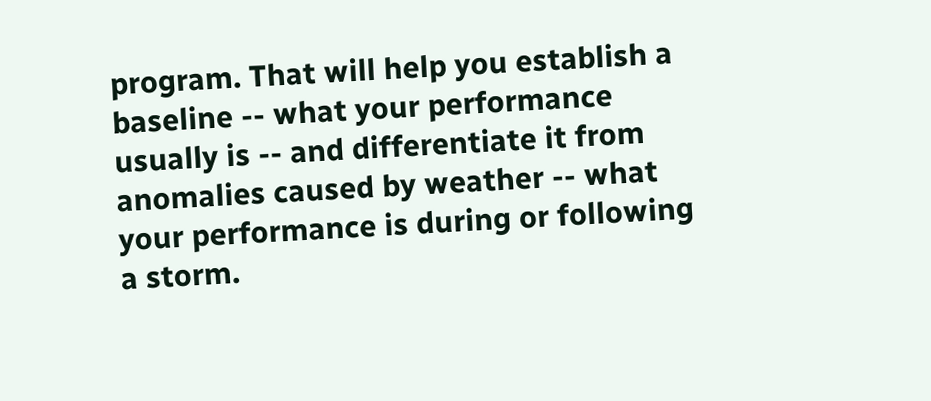program. That will help you establish a baseline -- what your performance usually is -- and differentiate it from anomalies caused by weather -- what your performance is during or following a storm.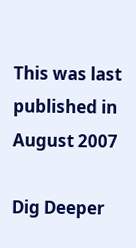This was last published in August 2007

Dig Deeper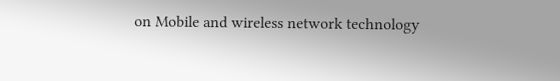on Mobile and wireless network technology